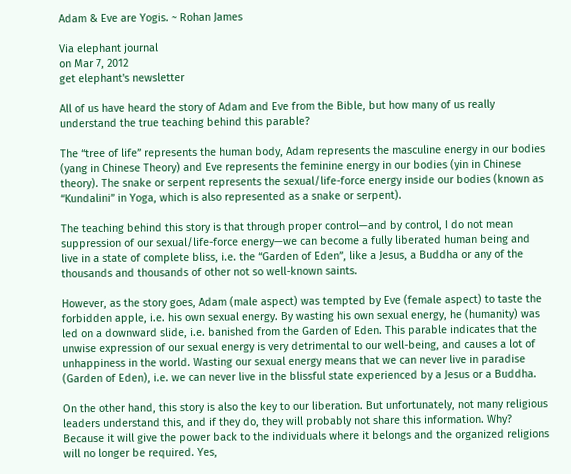Adam & Eve are Yogis. ~ Rohan James

Via elephant journal
on Mar 7, 2012
get elephant's newsletter

All of us have heard the story of Adam and Eve from the Bible, but how many of us really understand the true teaching behind this parable?

The “tree of life” represents the human body, Adam represents the masculine energy in our bodies (yang in Chinese Theory) and Eve represents the feminine energy in our bodies (yin in Chinese theory). The snake or serpent represents the sexual/life-force energy inside our bodies (known as “Kundalini” in Yoga, which is also represented as a snake or serpent).

The teaching behind this story is that through proper control—and by control, I do not mean suppression of our sexual/life-force energy—we can become a fully liberated human being and live in a state of complete bliss, i.e. the “Garden of Eden”, like a Jesus, a Buddha or any of the thousands and thousands of other not so well-known saints.

However, as the story goes, Adam (male aspect) was tempted by Eve (female aspect) to taste the forbidden apple, i.e. his own sexual energy. By wasting his own sexual energy, he (humanity) was led on a downward slide, i.e. banished from the Garden of Eden. This parable indicates that the unwise expression of our sexual energy is very detrimental to our well-being, and causes a lot of unhappiness in the world. Wasting our sexual energy means that we can never live in paradise (Garden of Eden), i.e. we can never live in the blissful state experienced by a Jesus or a Buddha.

On the other hand, this story is also the key to our liberation. But unfortunately, not many religious leaders understand this, and if they do, they will probably not share this information. Why? Because it will give the power back to the individuals where it belongs and the organized religions will no longer be required. Yes,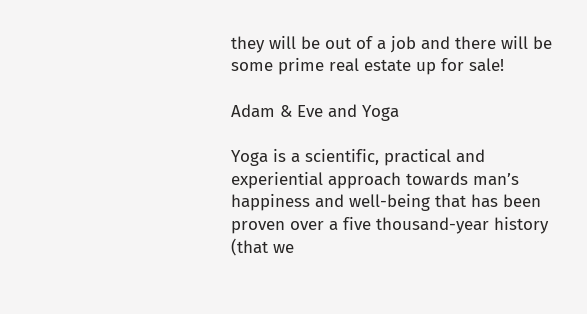they will be out of a job and there will be some prime real estate up for sale!

Adam & Eve and Yoga

Yoga is a scientific, practical and experiential approach towards man’s happiness and well-being that has been proven over a five thousand-year history (that we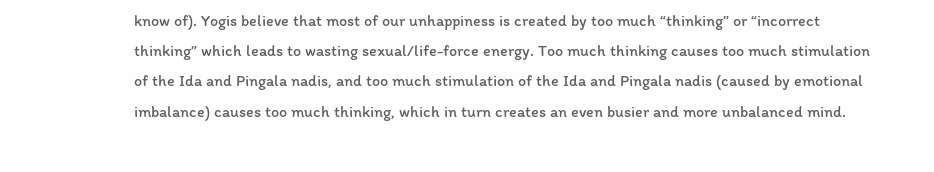know of). Yogis believe that most of our unhappiness is created by too much “thinking” or “incorrect thinking” which leads to wasting sexual/life-force energy. Too much thinking causes too much stimulation of the Ida and Pingala nadis, and too much stimulation of the Ida and Pingala nadis (caused by emotional imbalance) causes too much thinking, which in turn creates an even busier and more unbalanced mind.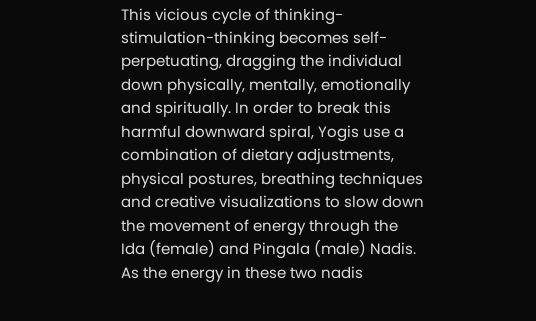This vicious cycle of thinking-stimulation-thinking becomes self-perpetuating, dragging the individual down physically, mentally, emotionally and spiritually. In order to break this harmful downward spiral, Yogis use a combination of dietary adjustments, physical postures, breathing techniques and creative visualizations to slow down the movement of energy through the Ida (female) and Pingala (male) Nadis. As the energy in these two nadis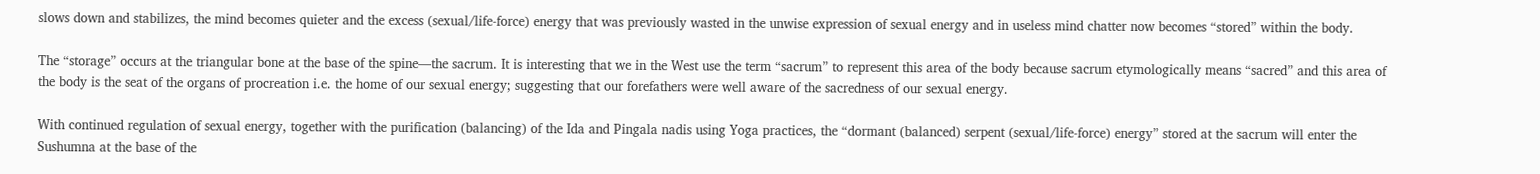slows down and stabilizes, the mind becomes quieter and the excess (sexual/life-force) energy that was previously wasted in the unwise expression of sexual energy and in useless mind chatter now becomes “stored” within the body.

The “storage” occurs at the triangular bone at the base of the spine—the sacrum. It is interesting that we in the West use the term “sacrum” to represent this area of the body because sacrum etymologically means “sacred” and this area of the body is the seat of the organs of procreation i.e. the home of our sexual energy; suggesting that our forefathers were well aware of the sacredness of our sexual energy.

With continued regulation of sexual energy, together with the purification (balancing) of the Ida and Pingala nadis using Yoga practices, the “dormant (balanced) serpent (sexual/life-force) energy” stored at the sacrum will enter the Sushumna at the base of the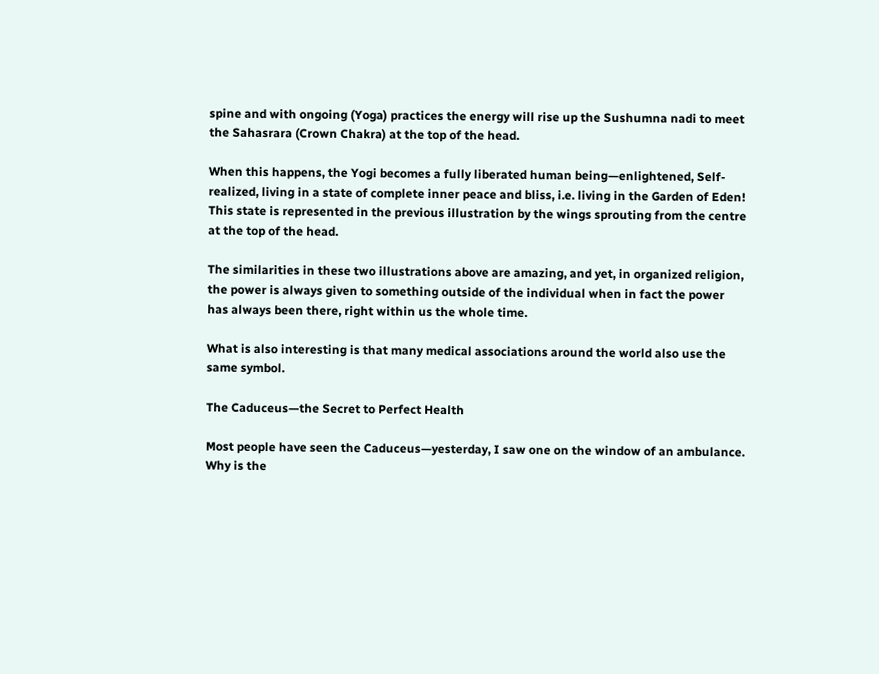spine and with ongoing (Yoga) practices the energy will rise up the Sushumna nadi to meet the Sahasrara (Crown Chakra) at the top of the head.

When this happens, the Yogi becomes a fully liberated human being—enlightened, Self-realized, living in a state of complete inner peace and bliss, i.e. living in the Garden of Eden! This state is represented in the previous illustration by the wings sprouting from the centre at the top of the head.

The similarities in these two illustrations above are amazing, and yet, in organized religion, the power is always given to something outside of the individual when in fact the power has always been there, right within us the whole time.

What is also interesting is that many medical associations around the world also use the same symbol.

The Caduceus—the Secret to Perfect Health

Most people have seen the Caduceus—yesterday, I saw one on the window of an ambulance. Why is the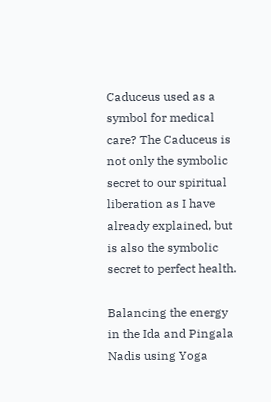Caduceus used as a symbol for medical care? The Caduceus is not only the symbolic secret to our spiritual liberation as I have already explained, but is also the symbolic secret to perfect health.

Balancing the energy in the Ida and Pingala Nadis using Yoga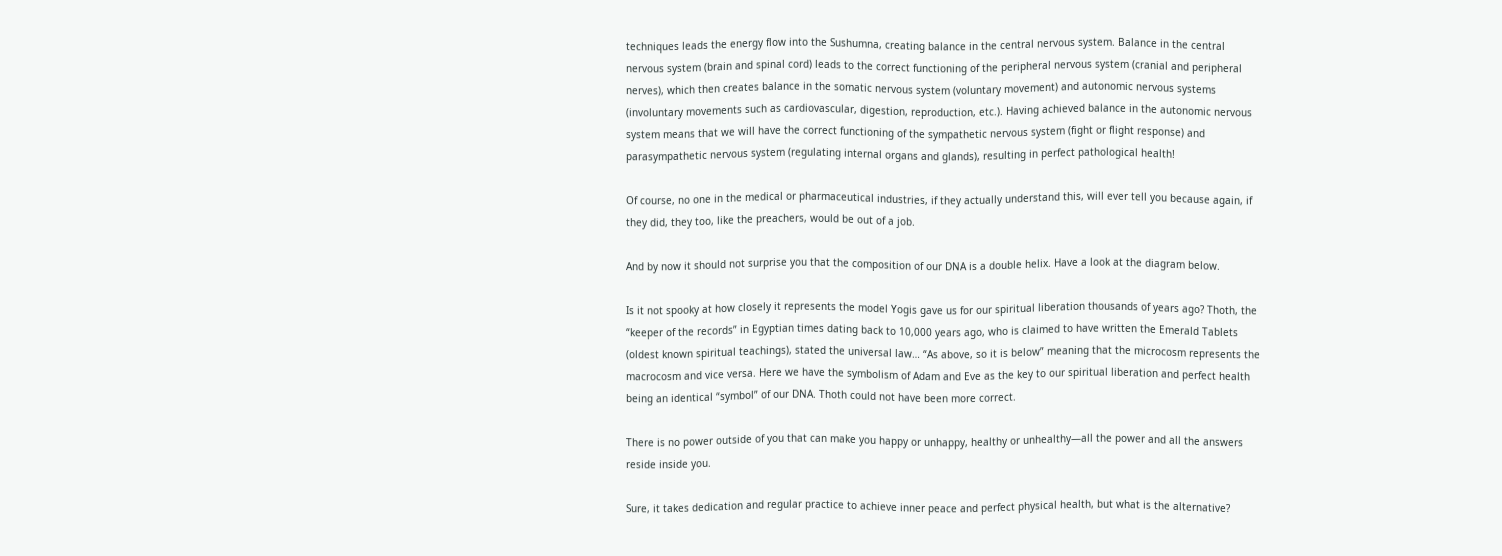techniques leads the energy flow into the Sushumna, creating balance in the central nervous system. Balance in the central nervous system (brain and spinal cord) leads to the correct functioning of the peripheral nervous system (cranial and peripheral nerves), which then creates balance in the somatic nervous system (voluntary movement) and autonomic nervous systems (involuntary movements such as cardiovascular, digestion, reproduction, etc.). Having achieved balance in the autonomic nervous system means that we will have the correct functioning of the sympathetic nervous system (fight or flight response) and parasympathetic nervous system (regulating internal organs and glands), resulting in perfect pathological health!

Of course, no one in the medical or pharmaceutical industries, if they actually understand this, will ever tell you because again, if they did, they too, like the preachers, would be out of a job.

And by now it should not surprise you that the composition of our DNA is a double helix. Have a look at the diagram below.

Is it not spooky at how closely it represents the model Yogis gave us for our spiritual liberation thousands of years ago? Thoth, the “keeper of the records” in Egyptian times dating back to 10,000 years ago, who is claimed to have written the Emerald Tablets (oldest known spiritual teachings), stated the universal law… “As above, so it is below” meaning that the microcosm represents the macrocosm and vice versa. Here we have the symbolism of Adam and Eve as the key to our spiritual liberation and perfect health being an identical “symbol” of our DNA. Thoth could not have been more correct.

There is no power outside of you that can make you happy or unhappy, healthy or unhealthy—all the power and all the answers reside inside you.

Sure, it takes dedication and regular practice to achieve inner peace and perfect physical health, but what is the alternative?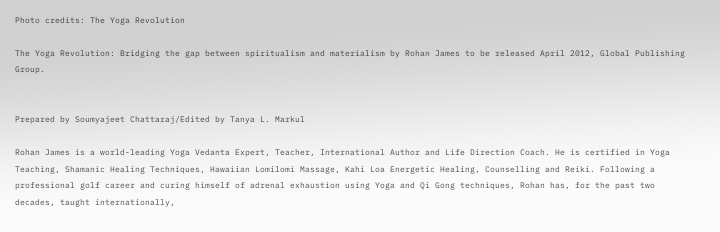Photo credits: The Yoga Revolution

The Yoga Revolution: Bridging the gap between spiritualism and materialism by Rohan James to be released April 2012, Global Publishing Group.


Prepared by Soumyajeet Chattaraj/Edited by Tanya L. Markul

Rohan James is a world-leading Yoga Vedanta Expert, Teacher, International Author and Life Direction Coach. He is certified in Yoga Teaching, Shamanic Healing Techniques, Hawaiian Lomilomi Massage, Kahi Loa Energetic Healing, Counselling and Reiki. Following a professional golf career and curing himself of adrenal exhaustion using Yoga and Qi Gong techniques, Rohan has, for the past two decades, taught internationally,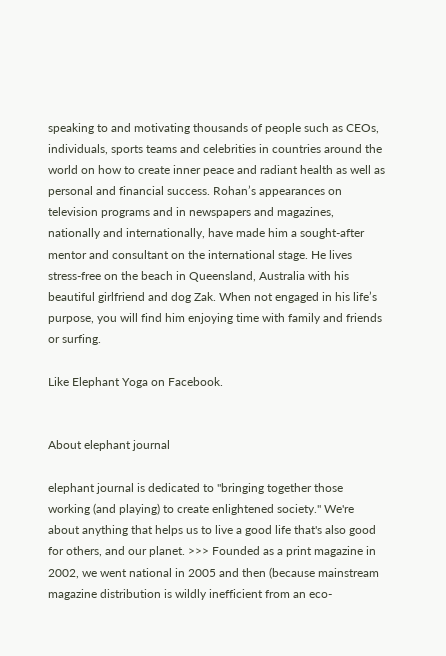speaking to and motivating thousands of people such as CEOs, individuals, sports teams and celebrities in countries around the world on how to create inner peace and radiant health as well as personal and financial success. Rohan’s appearances on television programs and in newspapers and magazines, nationally and internationally, have made him a sought-after mentor and consultant on the international stage. He lives stress-free on the beach in Queensland, Australia with his beautiful girlfriend and dog Zak. When not engaged in his life’s purpose, you will find him enjoying time with family and friends or surfing.

Like Elephant Yoga on Facebook.


About elephant journal

elephant journal is dedicated to "bringing together those working (and playing) to create enlightened society." We're about anything that helps us to live a good life that's also good for others, and our planet. >>> Founded as a print magazine in 2002, we went national in 2005 and then (because mainstream magazine distribution is wildly inefficient from an eco-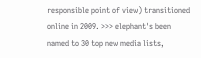responsible point of view) transitioned online in 2009. >>> elephant's been named to 30 top new media lists,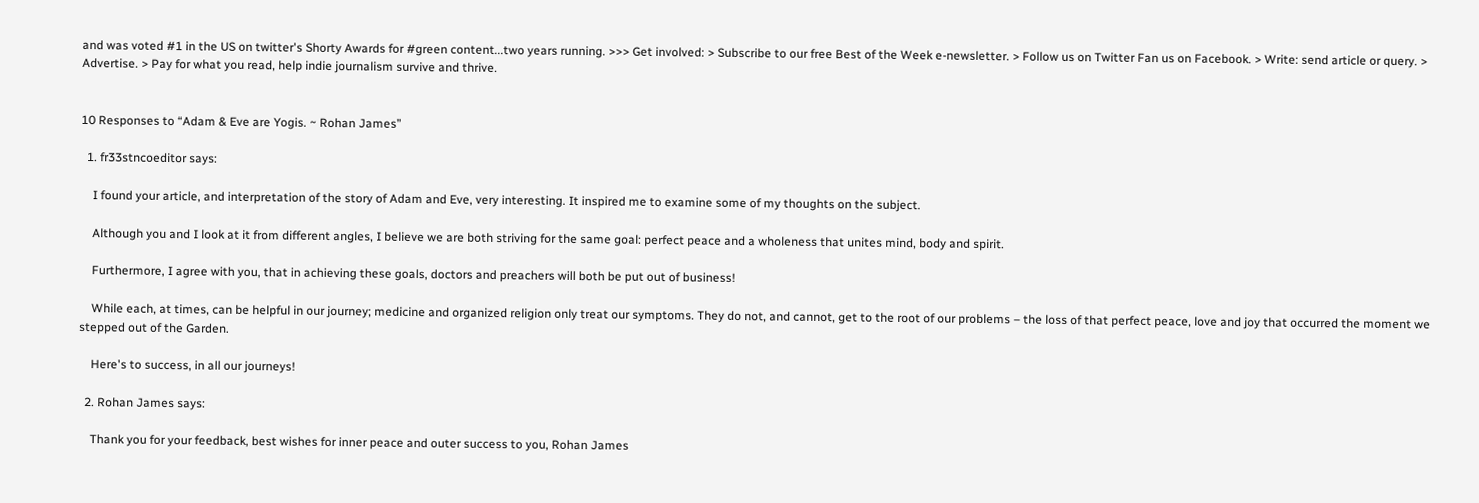and was voted #1 in the US on twitter's Shorty Awards for #green content...two years running. >>> Get involved: > Subscribe to our free Best of the Week e-newsletter. > Follow us on Twitter Fan us on Facebook. > Write: send article or query. > Advertise. > Pay for what you read, help indie journalism survive and thrive.


10 Responses to “Adam & Eve are Yogis. ~ Rohan James”

  1. fr33stncoeditor says:

    I found your article, and interpretation of the story of Adam and Eve, very interesting. It inspired me to examine some of my thoughts on the subject.

    Although you and I look at it from different angles, I believe we are both striving for the same goal: perfect peace and a wholeness that unites mind, body and spirit.

    Furthermore, I agree with you, that in achieving these goals, doctors and preachers will both be put out of business!

    While each, at times, can be helpful in our journey; medicine and organized religion only treat our symptoms. They do not, and cannot, get to the root of our problems – the loss of that perfect peace, love and joy that occurred the moment we stepped out of the Garden.

    Here's to success, in all our journeys!

  2. Rohan James says:

    Thank you for your feedback, best wishes for inner peace and outer success to you, Rohan James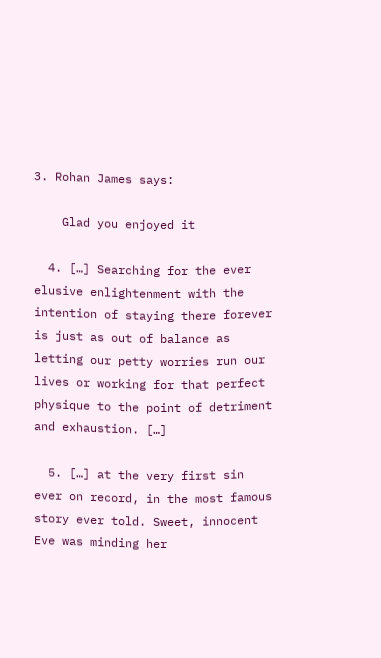3. Rohan James says:

    Glad you enjoyed it

  4. […] Searching for the ever elusive enlightenment with the intention of staying there forever is just as out of balance as letting our petty worries run our lives or working for that perfect physique to the point of detriment and exhaustion. […]

  5. […] at the very first sin ever on record, in the most famous story ever told. Sweet, innocent Eve was minding her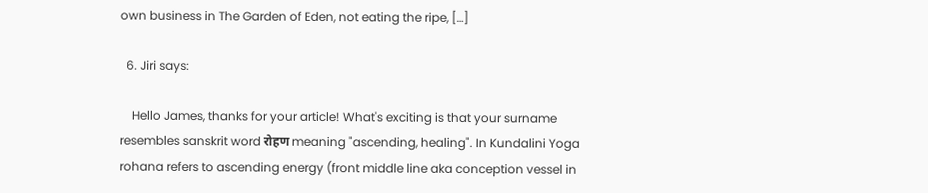own business in The Garden of Eden, not eating the ripe, […]

  6. Jiri says:

    Hello James, thanks for your article! What's exciting is that your surname resembles sanskrit word रोहण meaning "ascending, healing". In Kundalini Yoga rohana refers to ascending energy (front middle line aka conception vessel in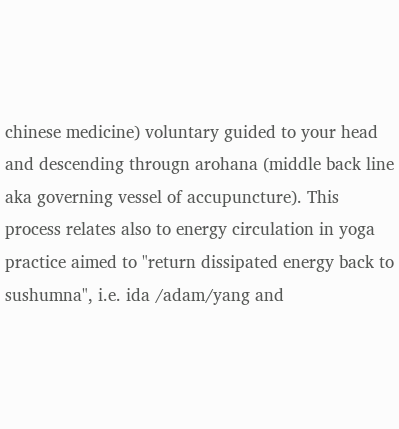chinese medicine) voluntary guided to your head and descending througn arohana (middle back line aka governing vessel of accupuncture). This process relates also to energy circulation in yoga practice aimed to "return dissipated energy back to sushumna", i.e. ida /adam/yang and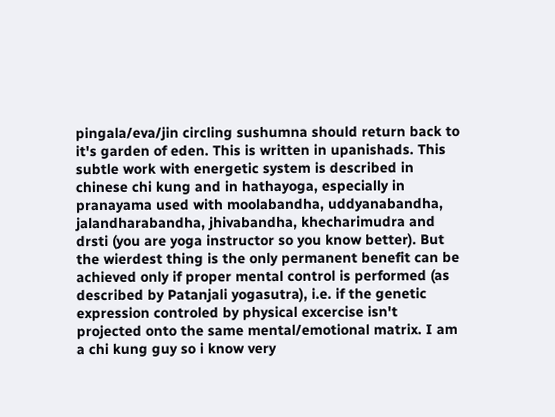pingala/eva/jin circling sushumna should return back to it's garden of eden. This is written in upanishads. This subtle work with energetic system is described in chinese chi kung and in hathayoga, especially in pranayama used with moolabandha, uddyanabandha, jalandharabandha, jhivabandha, khecharimudra and drsti (you are yoga instructor so you know better). But the wierdest thing is the only permanent benefit can be achieved only if proper mental control is performed (as described by Patanjali yogasutra), i.e. if the genetic expression controled by physical excercise isn't projected onto the same mental/emotional matrix. I am a chi kung guy so i know very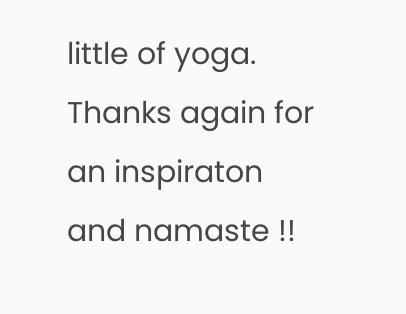little of yoga. Thanks again for an inspiraton and namaste !!